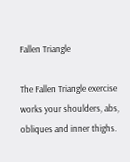Fallen Triangle

The Fallen Triangle exercise works your shoulders, abs, obliques and inner thighs.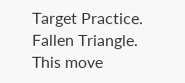Target Practice. Fallen Triangle. This move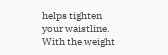helps tighten your waistline. With the weight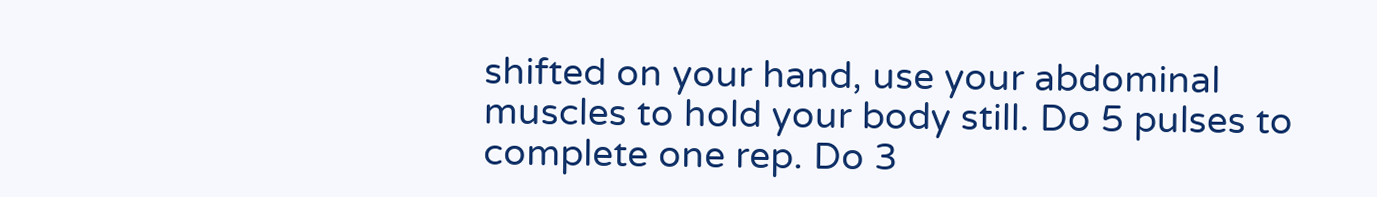shifted on your hand, use your abdominal muscles to hold your body still. Do 5 pulses to complete one rep. Do 3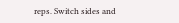reps. Switch sides and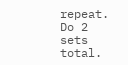repeat. Do 2 sets total.